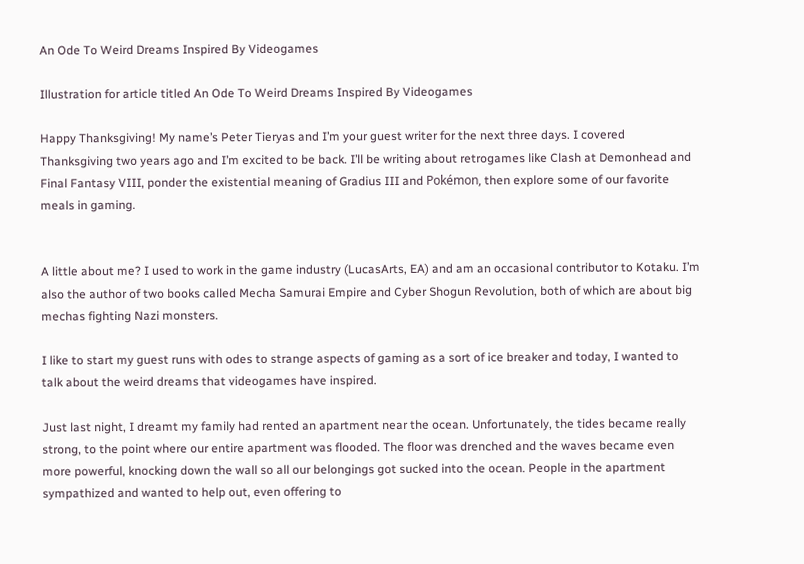An Ode To Weird Dreams Inspired By Videogames

Illustration for article titled An Ode To Weird Dreams Inspired By Videogames

Happy Thanksgiving! My name’s Peter Tieryas and I’m your guest writer for the next three days. I covered Thanksgiving two years ago and I’m excited to be back. I’ll be writing about retrogames like Clash at Demonhead and Final Fantasy VIII, ponder the existential meaning of Gradius III and Pokémon, then explore some of our favorite meals in gaming.


A little about me? I used to work in the game industry (LucasArts, EA) and am an occasional contributor to Kotaku. I’m also the author of two books called Mecha Samurai Empire and Cyber Shogun Revolution, both of which are about big mechas fighting Nazi monsters.

I like to start my guest runs with odes to strange aspects of gaming as a sort of ice breaker and today, I wanted to talk about the weird dreams that videogames have inspired.

Just last night, I dreamt my family had rented an apartment near the ocean. Unfortunately, the tides became really strong, to the point where our entire apartment was flooded. The floor was drenched and the waves became even more powerful, knocking down the wall so all our belongings got sucked into the ocean. People in the apartment sympathized and wanted to help out, even offering to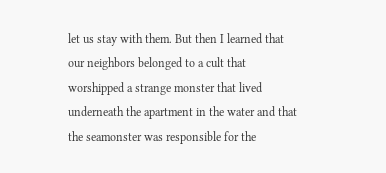let us stay with them. But then I learned that our neighbors belonged to a cult that worshipped a strange monster that lived underneath the apartment in the water and that the seamonster was responsible for the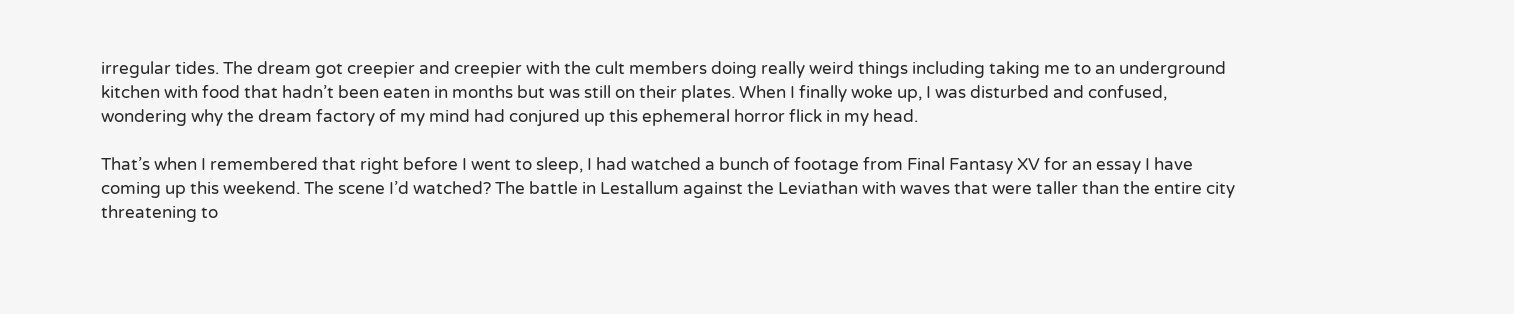irregular tides. The dream got creepier and creepier with the cult members doing really weird things including taking me to an underground kitchen with food that hadn’t been eaten in months but was still on their plates. When I finally woke up, I was disturbed and confused, wondering why the dream factory of my mind had conjured up this ephemeral horror flick in my head.

That’s when I remembered that right before I went to sleep, I had watched a bunch of footage from Final Fantasy XV for an essay I have coming up this weekend. The scene I’d watched? The battle in Lestallum against the Leviathan with waves that were taller than the entire city threatening to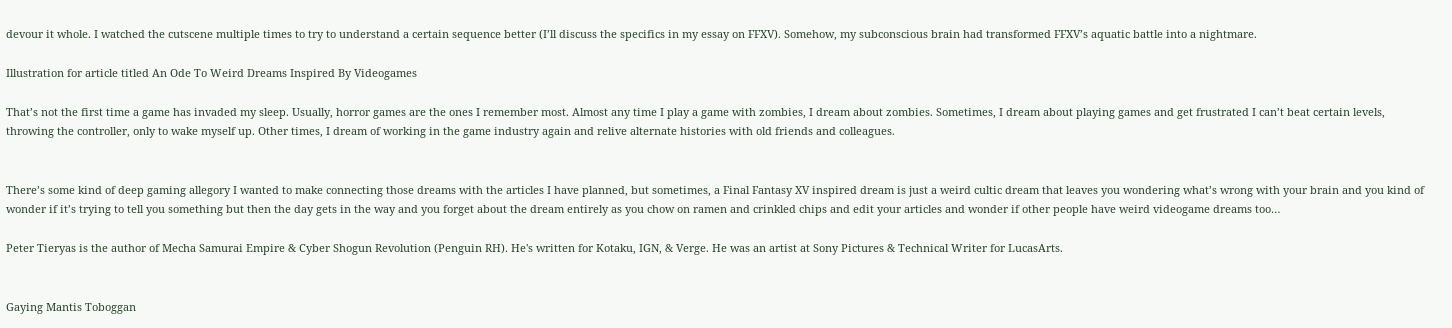devour it whole. I watched the cutscene multiple times to try to understand a certain sequence better (I’ll discuss the specifics in my essay on FFXV). Somehow, my subconscious brain had transformed FFXV’s aquatic battle into a nightmare.

Illustration for article titled An Ode To Weird Dreams Inspired By Videogames

That’s not the first time a game has invaded my sleep. Usually, horror games are the ones I remember most. Almost any time I play a game with zombies, I dream about zombies. Sometimes, I dream about playing games and get frustrated I can’t beat certain levels, throwing the controller, only to wake myself up. Other times, I dream of working in the game industry again and relive alternate histories with old friends and colleagues.


There’s some kind of deep gaming allegory I wanted to make connecting those dreams with the articles I have planned, but sometimes, a Final Fantasy XV inspired dream is just a weird cultic dream that leaves you wondering what’s wrong with your brain and you kind of wonder if it’s trying to tell you something but then the day gets in the way and you forget about the dream entirely as you chow on ramen and crinkled chips and edit your articles and wonder if other people have weird videogame dreams too…

Peter Tieryas is the author of Mecha Samurai Empire & Cyber Shogun Revolution (Penguin RH). He's written for Kotaku, IGN, & Verge. He was an artist at Sony Pictures & Technical Writer for LucasArts.


Gaying Mantis Toboggan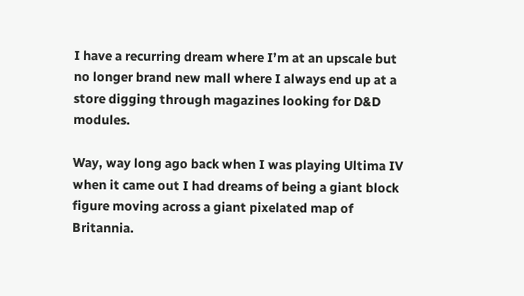I have a recurring dream where I’m at an upscale but no longer brand new mall where I always end up at a store digging through magazines looking for D&D modules.

Way, way long ago back when I was playing Ultima IV when it came out I had dreams of being a giant block figure moving across a giant pixelated map of Britannia.